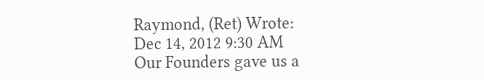Raymond, (Ret) Wrote:
Dec 14, 2012 9:30 AM
Our Founders gave us a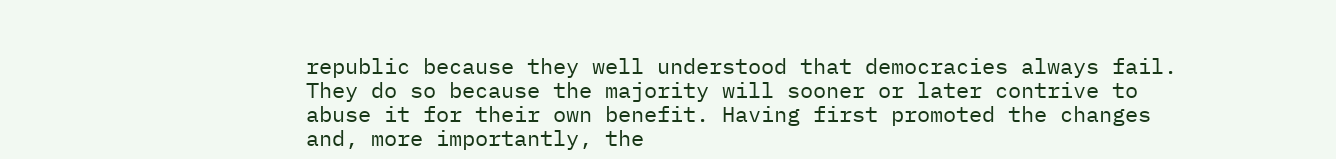republic because they well understood that democracies always fail. They do so because the majority will sooner or later contrive to abuse it for their own benefit. Having first promoted the changes and, more importantly, the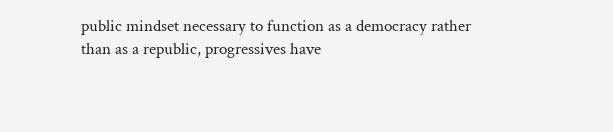public mindset necessary to function as a democracy rather than as a republic, progressives have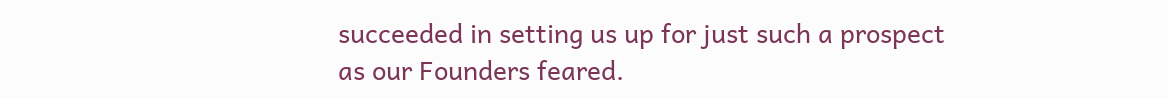succeeded in setting us up for just such a prospect as our Founders feared.